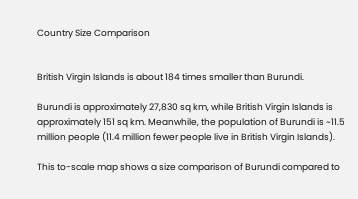Country Size Comparison


British Virgin Islands is about 184 times smaller than Burundi.

Burundi is approximately 27,830 sq km, while British Virgin Islands is approximately 151 sq km. Meanwhile, the population of Burundi is ~11.5 million people (11.4 million fewer people live in British Virgin Islands).

This to-scale map shows a size comparison of Burundi compared to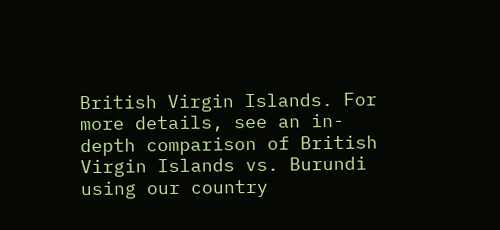British Virgin Islands. For more details, see an in-depth comparison of British Virgin Islands vs. Burundi using our country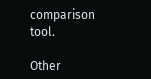comparison tool.

Other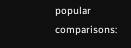popular comparisons: